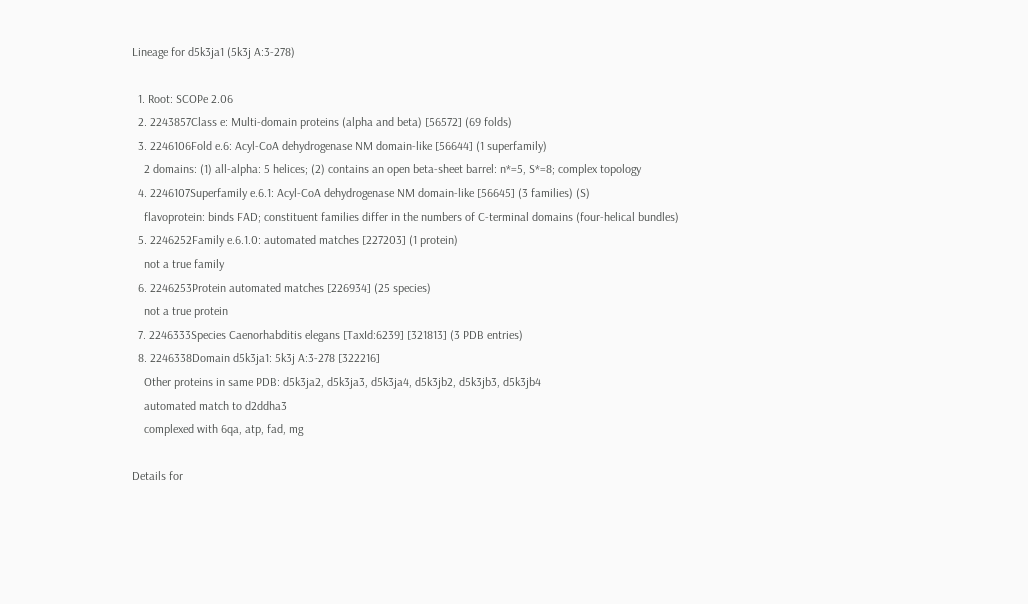Lineage for d5k3ja1 (5k3j A:3-278)

  1. Root: SCOPe 2.06
  2. 2243857Class e: Multi-domain proteins (alpha and beta) [56572] (69 folds)
  3. 2246106Fold e.6: Acyl-CoA dehydrogenase NM domain-like [56644] (1 superfamily)
    2 domains: (1) all-alpha: 5 helices; (2) contains an open beta-sheet barrel: n*=5, S*=8; complex topology
  4. 2246107Superfamily e.6.1: Acyl-CoA dehydrogenase NM domain-like [56645] (3 families) (S)
    flavoprotein: binds FAD; constituent families differ in the numbers of C-terminal domains (four-helical bundles)
  5. 2246252Family e.6.1.0: automated matches [227203] (1 protein)
    not a true family
  6. 2246253Protein automated matches [226934] (25 species)
    not a true protein
  7. 2246333Species Caenorhabditis elegans [TaxId:6239] [321813] (3 PDB entries)
  8. 2246338Domain d5k3ja1: 5k3j A:3-278 [322216]
    Other proteins in same PDB: d5k3ja2, d5k3ja3, d5k3ja4, d5k3jb2, d5k3jb3, d5k3jb4
    automated match to d2ddha3
    complexed with 6qa, atp, fad, mg

Details for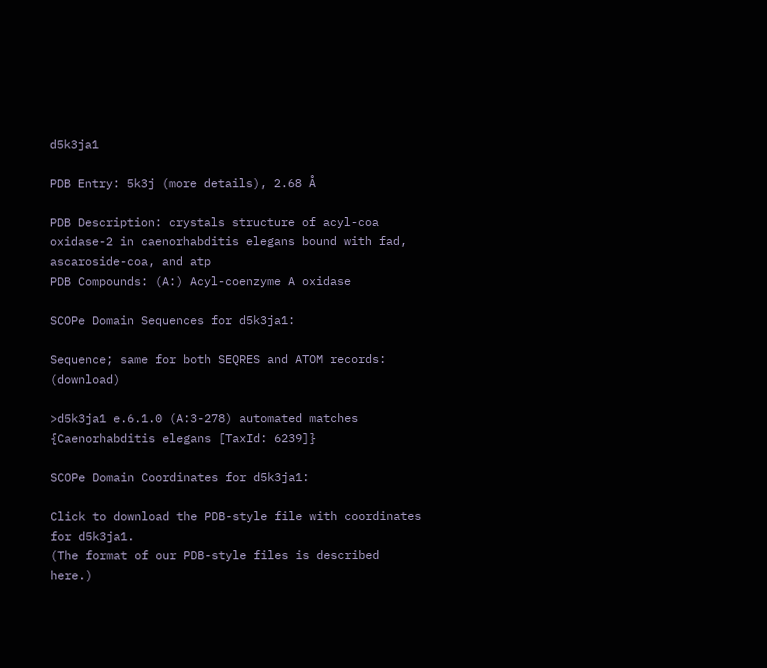d5k3ja1

PDB Entry: 5k3j (more details), 2.68 Å

PDB Description: crystals structure of acyl-coa oxidase-2 in caenorhabditis elegans bound with fad, ascaroside-coa, and atp
PDB Compounds: (A:) Acyl-coenzyme A oxidase

SCOPe Domain Sequences for d5k3ja1:

Sequence; same for both SEQRES and ATOM records: (download)

>d5k3ja1 e.6.1.0 (A:3-278) automated matches {Caenorhabditis elegans [TaxId: 6239]}

SCOPe Domain Coordinates for d5k3ja1:

Click to download the PDB-style file with coordinates for d5k3ja1.
(The format of our PDB-style files is described here.)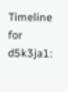Timeline for d5k3ja1: